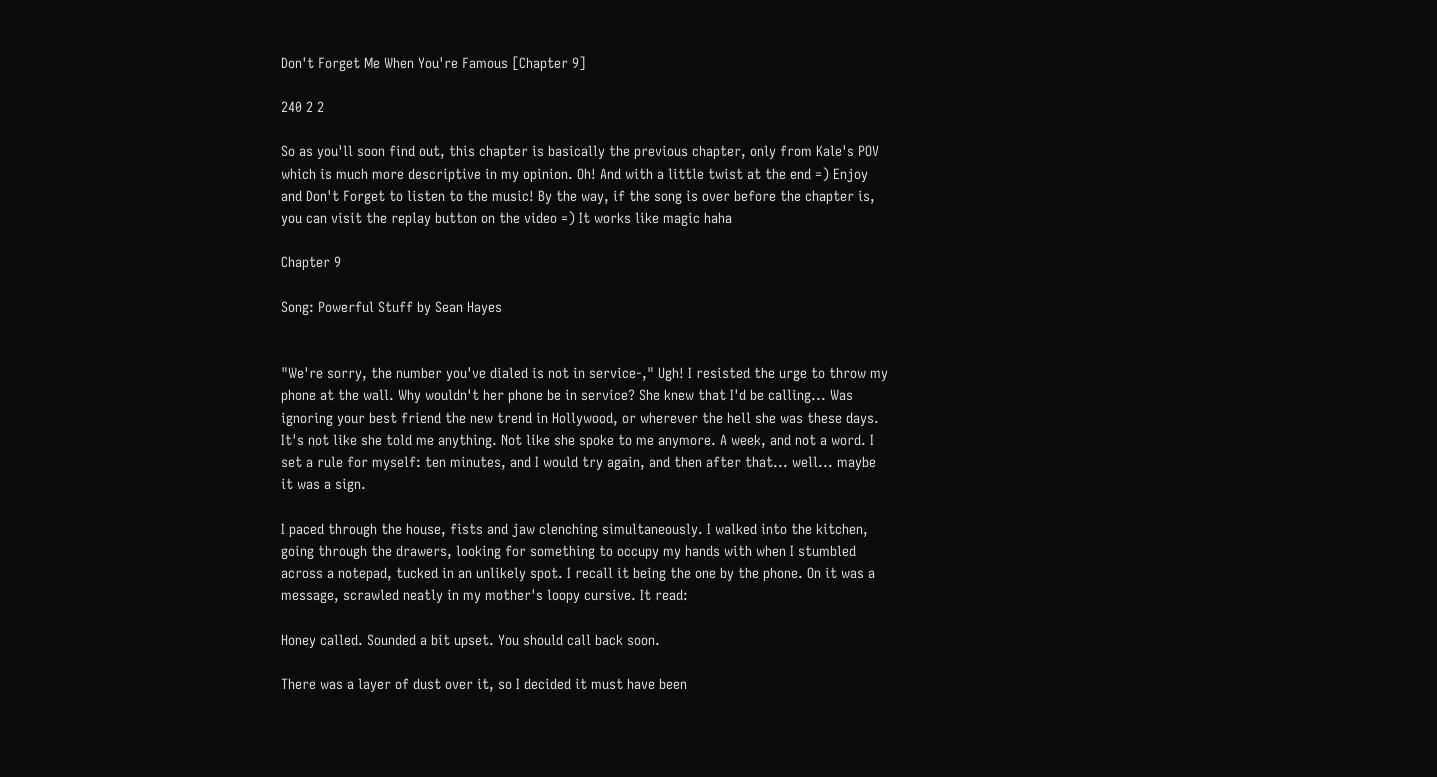Don't Forget Me When You're Famous [Chapter 9]

240 2 2

So as you'll soon find out, this chapter is basically the previous chapter, only from Kale's POV which is much more descriptive in my opinion. Oh! And with a little twist at the end =) Enjoy and Don't Forget to listen to the music! By the way, if the song is over before the chapter is, you can visit the replay button on the video =) It works like magic haha

Chapter 9

Song: Powerful Stuff by Sean Hayes


"We're sorry, the number you've dialed is not in service-," Ugh! I resisted the urge to throw my phone at the wall. Why wouldn't her phone be in service? She knew that I'd be calling... Was ignoring your best friend the new trend in Hollywood, or wherever the hell she was these days. It's not like she told me anything. Not like she spoke to me anymore. A week, and not a word. I set a rule for myself: ten minutes, and I would try again, and then after that... well... maybe it was a sign.

I paced through the house, fists and jaw clenching simultaneously. I walked into the kitchen, going through the drawers, looking for something to occupy my hands with when I stumbled across a notepad, tucked in an unlikely spot. I recall it being the one by the phone. On it was a message, scrawled neatly in my mother's loopy cursive. It read:

Honey called. Sounded a bit upset. You should call back soon.

There was a layer of dust over it, so I decided it must have been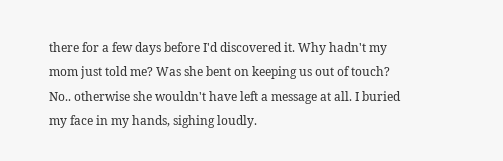there for a few days before I'd discovered it. Why hadn't my mom just told me? Was she bent on keeping us out of touch? No.. otherwise she wouldn't have left a message at all. I buried my face in my hands, sighing loudly.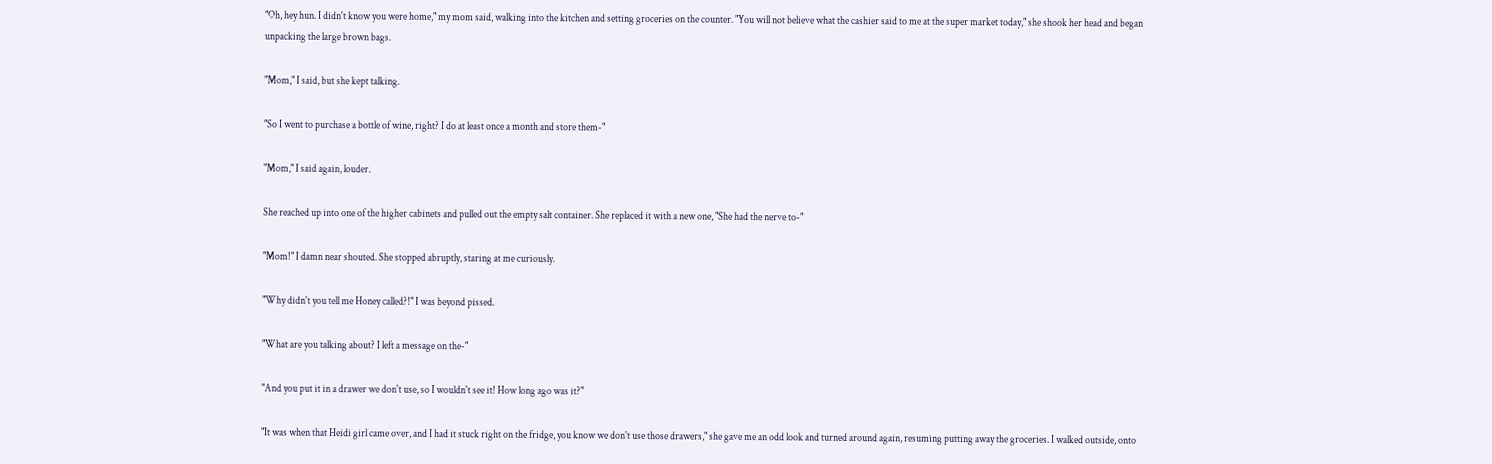"Oh, hey hun. I didn't know you were home," my mom said, walking into the kitchen and setting groceries on the counter. "You will not believe what the cashier said to me at the super market today," she shook her head and began unpacking the large brown bags.

"Mom," I said, but she kept talking.

"So I went to purchase a bottle of wine, right? I do at least once a month and store them-"

"Mom," I said again, louder.

She reached up into one of the higher cabinets and pulled out the empty salt container. She replaced it with a new one, "She had the nerve to-"

"Mom!" I damn near shouted. She stopped abruptly, staring at me curiously.

"Why didn't you tell me Honey called?!" I was beyond pissed.

"What are you talking about? I left a message on the-"

"And you put it in a drawer we don't use, so I wouldn't see it! How long ago was it?"

"It was when that Heidi girl came over, and I had it stuck right on the fridge, you know we don't use those drawers," she gave me an odd look and turned around again, resuming putting away the groceries. I walked outside, onto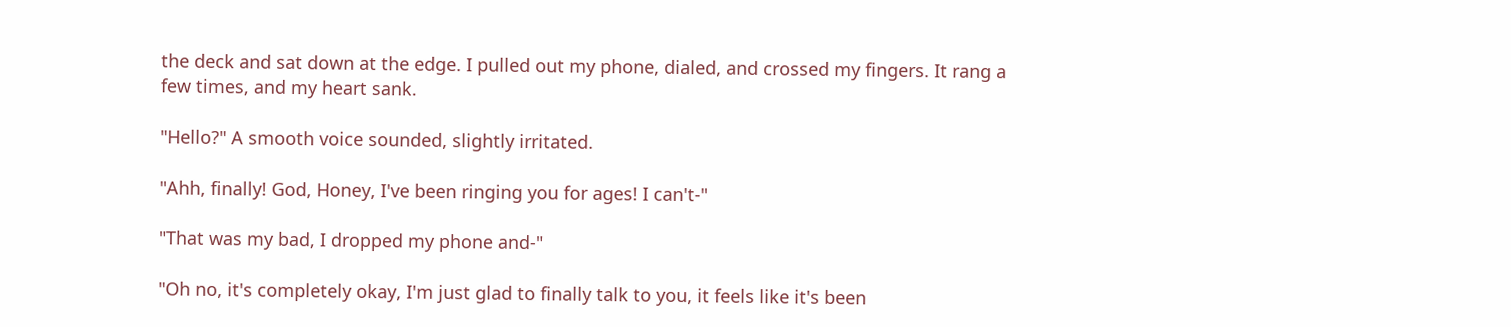the deck and sat down at the edge. I pulled out my phone, dialed, and crossed my fingers. It rang a few times, and my heart sank.

"Hello?" A smooth voice sounded, slightly irritated.

"Ahh, finally! God, Honey, I've been ringing you for ages! I can't-"

"That was my bad, I dropped my phone and-"

"Oh no, it's completely okay, I'm just glad to finally talk to you, it feels like it's been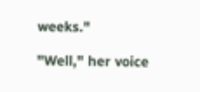weeks."

"Well," her voice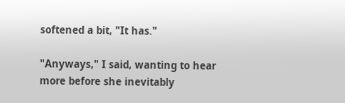softened a bit, "It has."

"Anyways," I said, wanting to hear more before she inevitably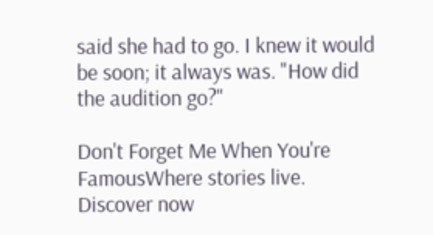said she had to go. I knew it would be soon; it always was. "How did the audition go?"

Don't Forget Me When You're FamousWhere stories live. Discover now